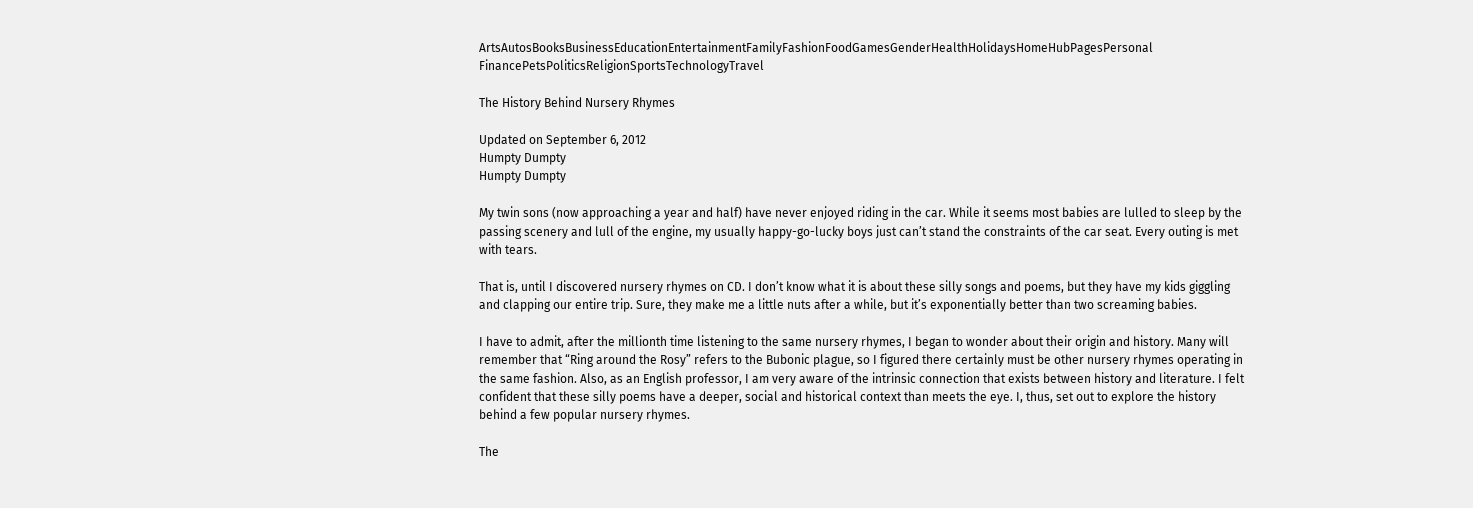ArtsAutosBooksBusinessEducationEntertainmentFamilyFashionFoodGamesGenderHealthHolidaysHomeHubPagesPersonal FinancePetsPoliticsReligionSportsTechnologyTravel

The History Behind Nursery Rhymes

Updated on September 6, 2012
Humpty Dumpty
Humpty Dumpty

My twin sons (now approaching a year and half) have never enjoyed riding in the car. While it seems most babies are lulled to sleep by the passing scenery and lull of the engine, my usually happy-go-lucky boys just can’t stand the constraints of the car seat. Every outing is met with tears.

That is, until I discovered nursery rhymes on CD. I don’t know what it is about these silly songs and poems, but they have my kids giggling and clapping our entire trip. Sure, they make me a little nuts after a while, but it’s exponentially better than two screaming babies.

I have to admit, after the millionth time listening to the same nursery rhymes, I began to wonder about their origin and history. Many will remember that “Ring around the Rosy” refers to the Bubonic plague, so I figured there certainly must be other nursery rhymes operating in the same fashion. Also, as an English professor, I am very aware of the intrinsic connection that exists between history and literature. I felt confident that these silly poems have a deeper, social and historical context than meets the eye. I, thus, set out to explore the history behind a few popular nursery rhymes.

The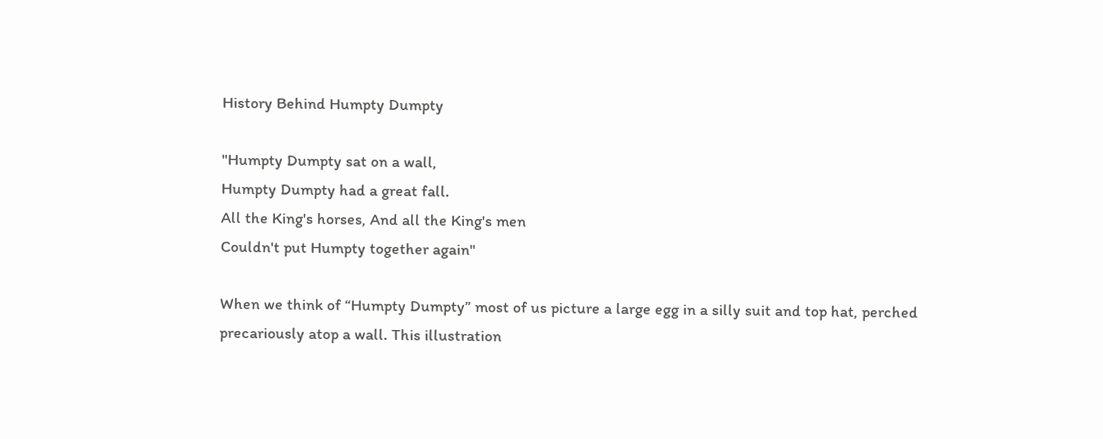History Behind Humpty Dumpty

"Humpty Dumpty sat on a wall,
Humpty Dumpty had a great fall.
All the King's horses, And all the King's men
Couldn't put Humpty together again"

When we think of “Humpty Dumpty” most of us picture a large egg in a silly suit and top hat, perched precariously atop a wall. This illustration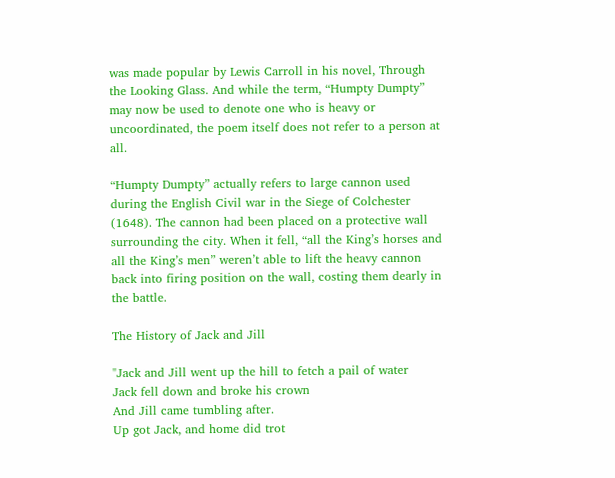was made popular by Lewis Carroll in his novel, Through the Looking Glass. And while the term, “Humpty Dumpty” may now be used to denote one who is heavy or uncoordinated, the poem itself does not refer to a person at all.

“Humpty Dumpty” actually refers to large cannon used during the English Civil war in the Siege of Colchester (1648). The cannon had been placed on a protective wall surrounding the city. When it fell, “all the King’s horses and all the King’s men” weren’t able to lift the heavy cannon back into firing position on the wall, costing them dearly in the battle.

The History of Jack and Jill

"Jack and Jill went up the hill to fetch a pail of water
Jack fell down and broke his crown
And Jill came tumbling after.
Up got Jack, and home did trot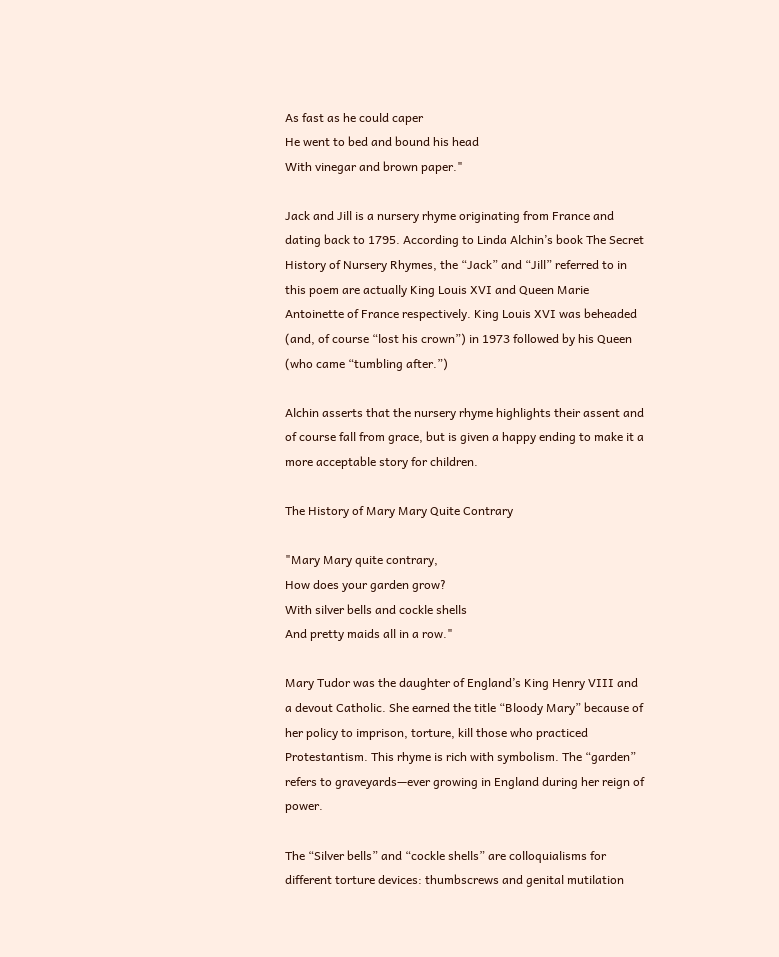As fast as he could caper
He went to bed and bound his head
With vinegar and brown paper."

Jack and Jill is a nursery rhyme originating from France and dating back to 1795. According to Linda Alchin’s book The Secret History of Nursery Rhymes, the “Jack” and “Jill” referred to in this poem are actually King Louis XVI and Queen Marie Antoinette of France respectively. King Louis XVI was beheaded (and, of course “lost his crown”) in 1973 followed by his Queen (who came “tumbling after.”)

Alchin asserts that the nursery rhyme highlights their assent and of course fall from grace, but is given a happy ending to make it a more acceptable story for children.

The History of Mary Mary Quite Contrary

"Mary Mary quite contrary,
How does your garden grow?
With silver bells and cockle shells
And pretty maids all in a row."

Mary Tudor was the daughter of England’s King Henry VIII and a devout Catholic. She earned the title “Bloody Mary” because of her policy to imprison, torture, kill those who practiced Protestantism. This rhyme is rich with symbolism. The “garden” refers to graveyards—ever growing in England during her reign of power.

The “Silver bells” and “cockle shells” are colloquialisms for different torture devices: thumbscrews and genital mutilation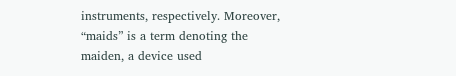instruments, respectively. Moreover, “maids” is a term denoting the maiden, a device used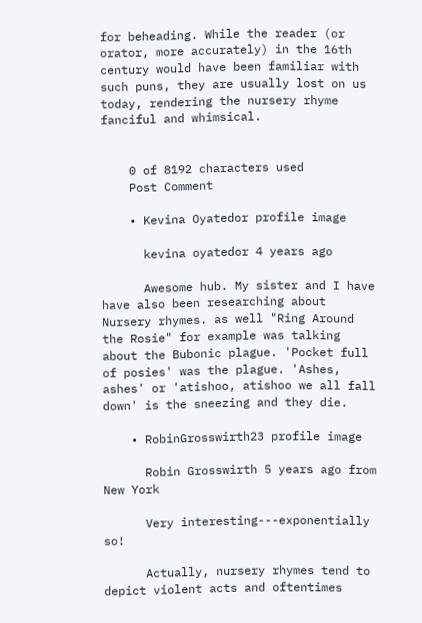for beheading. While the reader (or orator, more accurately) in the 16th century would have been familiar with such puns, they are usually lost on us today, rendering the nursery rhyme fanciful and whimsical.


    0 of 8192 characters used
    Post Comment

    • Kevina Oyatedor profile image

      kevina oyatedor 4 years ago

      Awesome hub. My sister and I have have also been researching about Nursery rhymes. as well "Ring Around the Rosie" for example was talking about the Bubonic plague. 'Pocket full of posies' was the plague. 'Ashes, ashes' or 'atishoo, atishoo we all fall down' is the sneezing and they die.

    • RobinGrosswirth23 profile image

      Robin Grosswirth 5 years ago from New York

      Very interesting---exponentially so!

      Actually, nursery rhymes tend to depict violent acts and oftentimes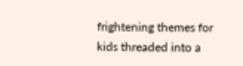frightening themes for kids threaded into a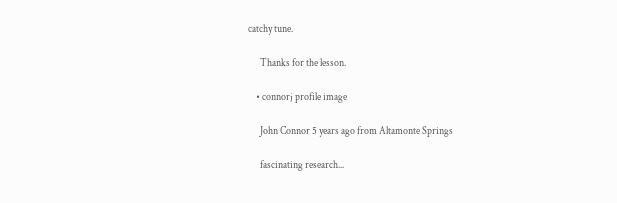catchy tune.

      Thanks for the lesson.

    • connorj profile image

      John Connor 5 years ago from Altamonte Springs

      fascinating research...